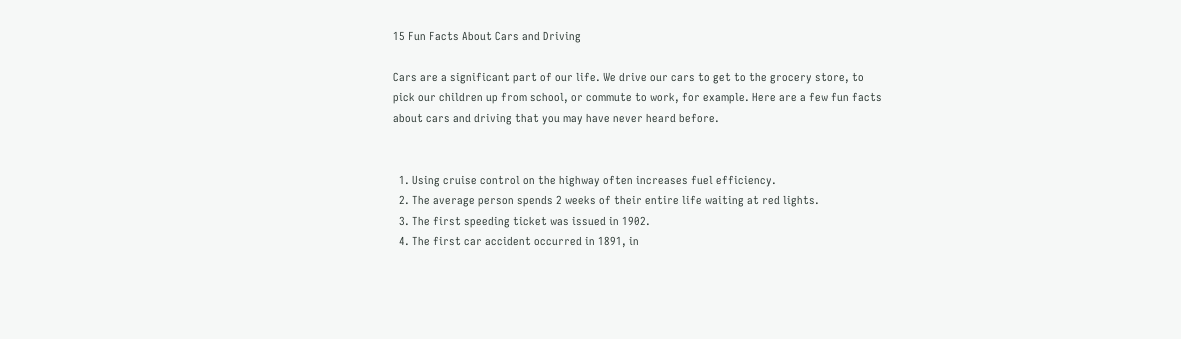15 Fun Facts About Cars and Driving

Cars are a significant part of our life. We drive our cars to get to the grocery store, to pick our children up from school, or commute to work, for example. Here are a few fun facts about cars and driving that you may have never heard before.


  1. Using cruise control on the highway often increases fuel efficiency.
  2. The average person spends 2 weeks of their entire life waiting at red lights.
  3. The first speeding ticket was issued in 1902.
  4. The first car accident occurred in 1891, in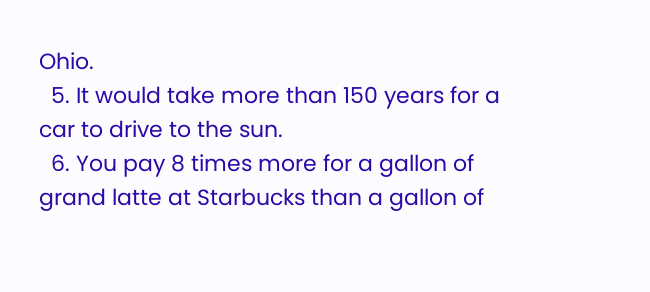Ohio.
  5. It would take more than 150 years for a car to drive to the sun.
  6. You pay 8 times more for a gallon of grand latte at Starbucks than a gallon of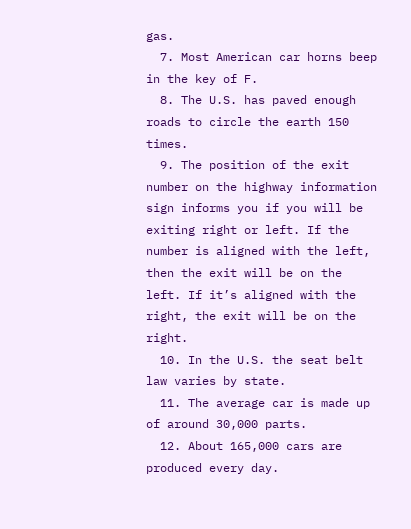gas.
  7. Most American car horns beep in the key of F.
  8. The U.S. has paved enough roads to circle the earth 150 times.
  9. The position of the exit number on the highway information sign informs you if you will be exiting right or left. If the number is aligned with the left, then the exit will be on the left. If it’s aligned with the right, the exit will be on the right.
  10. In the U.S. the seat belt law varies by state.
  11. The average car is made up of around 30,000 parts.
  12. About 165,000 cars are produced every day.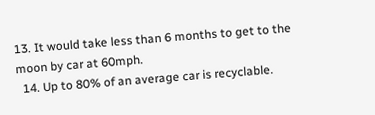13. It would take less than 6 months to get to the moon by car at 60mph.
  14. Up to 80% of an average car is recyclable.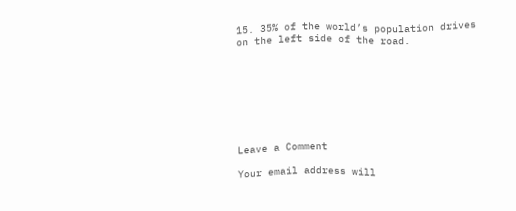15. 35% of the world’s population drives on the left side of the road.








Leave a Comment

Your email address will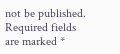not be published. Required fields are marked *